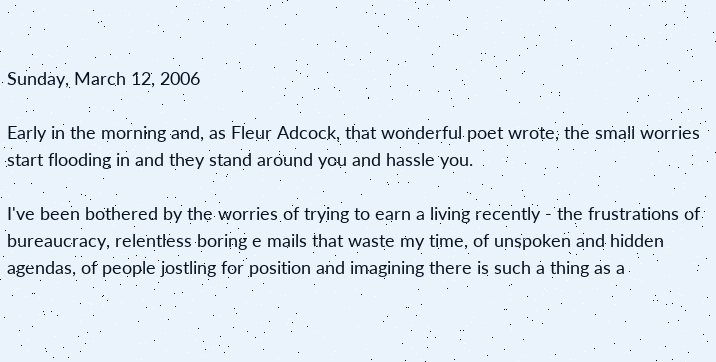Sunday, March 12, 2006

Early in the morning and, as Fleur Adcock, that wonderful poet wrote, the small worries start flooding in and they stand around you and hassle you.

I've been bothered by the worries of trying to earn a living recently - the frustrations of bureaucracy, relentless boring e mails that waste my time, of unspoken and hidden agendas, of people jostling for position and imagining there is such a thing as a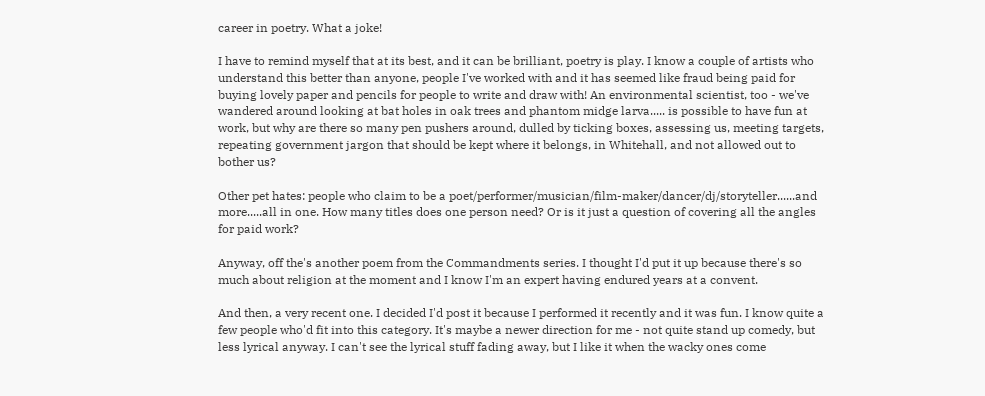career in poetry. What a joke!

I have to remind myself that at its best, and it can be brilliant, poetry is play. I know a couple of artists who understand this better than anyone, people I've worked with and it has seemed like fraud being paid for buying lovely paper and pencils for people to write and draw with! An environmental scientist, too - we've wandered around looking at bat holes in oak trees and phantom midge larva..... is possible to have fun at work, but why are there so many pen pushers around, dulled by ticking boxes, assessing us, meeting targets, repeating government jargon that should be kept where it belongs, in Whitehall, and not allowed out to bother us?

Other pet hates: people who claim to be a poet/performer/musician/film-maker/dancer/dj/storyteller......and more.....all in one. How many titles does one person need? Or is it just a question of covering all the angles for paid work?

Anyway, off the's another poem from the Commandments series. I thought I'd put it up because there's so much about religion at the moment and I know I'm an expert having endured years at a convent.

And then, a very recent one. I decided I'd post it because I performed it recently and it was fun. I know quite a few people who'd fit into this category. It's maybe a newer direction for me - not quite stand up comedy, but less lyrical anyway. I can't see the lyrical stuff fading away, but I like it when the wacky ones come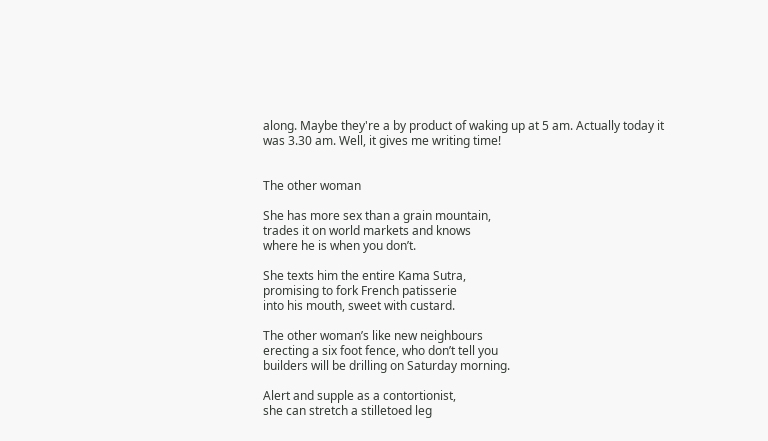along. Maybe they're a by product of waking up at 5 am. Actually today it was 3.30 am. Well, it gives me writing time!


The other woman

She has more sex than a grain mountain,
trades it on world markets and knows
where he is when you don’t.

She texts him the entire Kama Sutra,
promising to fork French patisserie
into his mouth, sweet with custard.

The other woman’s like new neighbours
erecting a six foot fence, who don’t tell you
builders will be drilling on Saturday morning.

Alert and supple as a contortionist,
she can stretch a stilletoed leg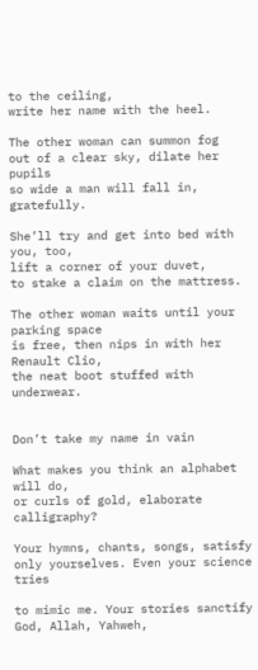to the ceiling,
write her name with the heel.

The other woman can summon fog
out of a clear sky, dilate her pupils
so wide a man will fall in, gratefully.

She’ll try and get into bed with you, too,
lift a corner of your duvet,
to stake a claim on the mattress.

The other woman waits until your parking space
is free, then nips in with her Renault Clio,
the neat boot stuffed with underwear.


Don’t take my name in vain

What makes you think an alphabet will do,
or curls of gold, elaborate calligraphy?

Your hymns, chants, songs, satisfy
only yourselves. Even your science tries

to mimic me. Your stories sanctify
God, Allah, Yahweh,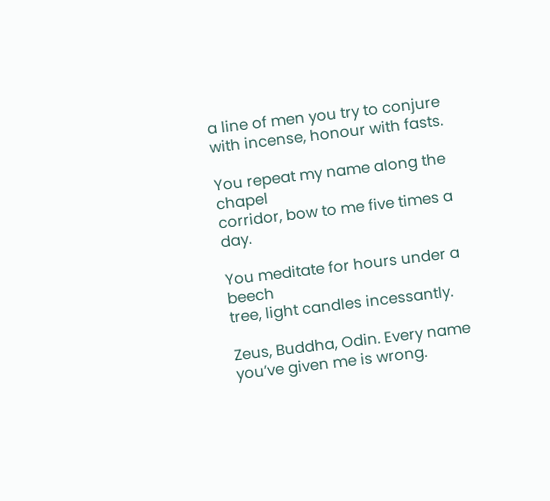a line of men you try to conjure
with incense, honour with fasts.

You repeat my name along the chapel
corridor, bow to me five times a day.

You meditate for hours under a beech
tree, light candles incessantly.

Zeus, Buddha, Odin. Every name
you’ve given me is wrong.